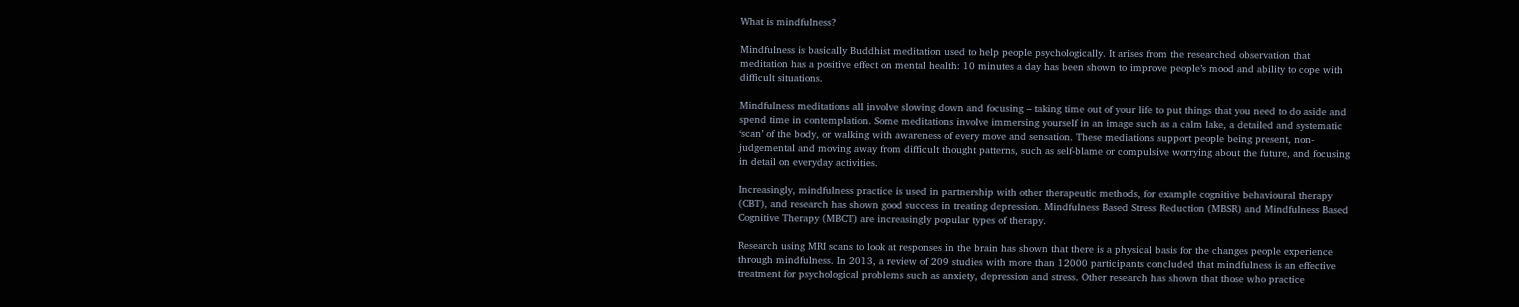What is mindfulness?

Mindfulness is basically Buddhist meditation used to help people psychologically. It arises from the researched observation that meditation has a positive effect on mental health: 10 minutes a day has been shown to improve people’s mood and ability to cope with difficult situations.

Mindfulness meditations all involve slowing down and focusing – taking time out of your life to put things that you need to do aside and spend time in contemplation. Some meditations involve immersing yourself in an image such as a calm lake, a detailed and systematic ‘scan’ of the body, or walking with awareness of every move and sensation. These mediations support people being present, non-judgemental and moving away from difficult thought patterns, such as self-blame or compulsive worrying about the future, and focusing in detail on everyday activities.

Increasingly, mindfulness practice is used in partnership with other therapeutic methods, for example cognitive behavioural therapy (CBT), and research has shown good success in treating depression. Mindfulness Based Stress Reduction (MBSR) and Mindfulness Based Cognitive Therapy (MBCT) are increasingly popular types of therapy.

Research using MRI scans to look at responses in the brain has shown that there is a physical basis for the changes people experience through mindfulness. In 2013, a review of 209 studies with more than 12000 participants concluded that mindfulness is an effective treatment for psychological problems such as anxiety, depression and stress. Other research has shown that those who practice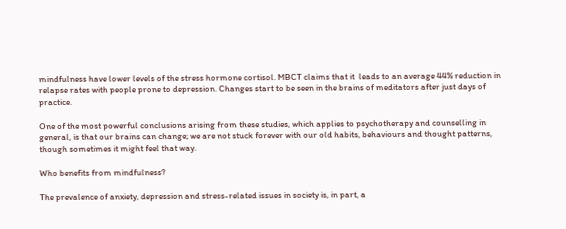mindfulness have lower levels of the stress hormone cortisol. MBCT claims that it  leads to an average 44% reduction in relapse rates with people prone to depression. Changes start to be seen in the brains of meditators after just days of practice.

One of the most powerful conclusions arising from these studies, which applies to psychotherapy and counselling in general, is that our brains can change; we are not stuck forever with our old habits, behaviours and thought patterns, though sometimes it might feel that way.

Who benefits from mindfulness?

The prevalence of anxiety, depression and stress-related issues in society is, in part, a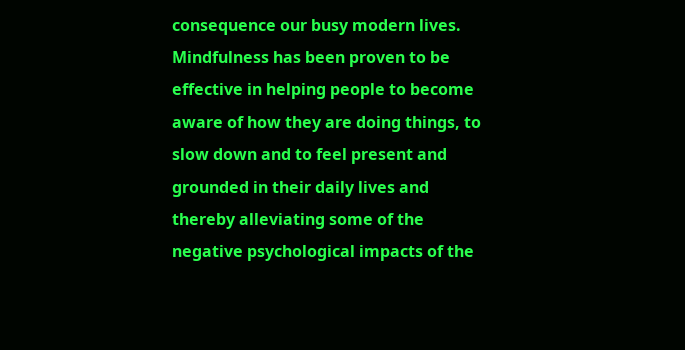consequence our busy modern lives. Mindfulness has been proven to be effective in helping people to become aware of how they are doing things, to slow down and to feel present and grounded in their daily lives and thereby alleviating some of the negative psychological impacts of the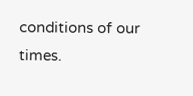conditions of our times.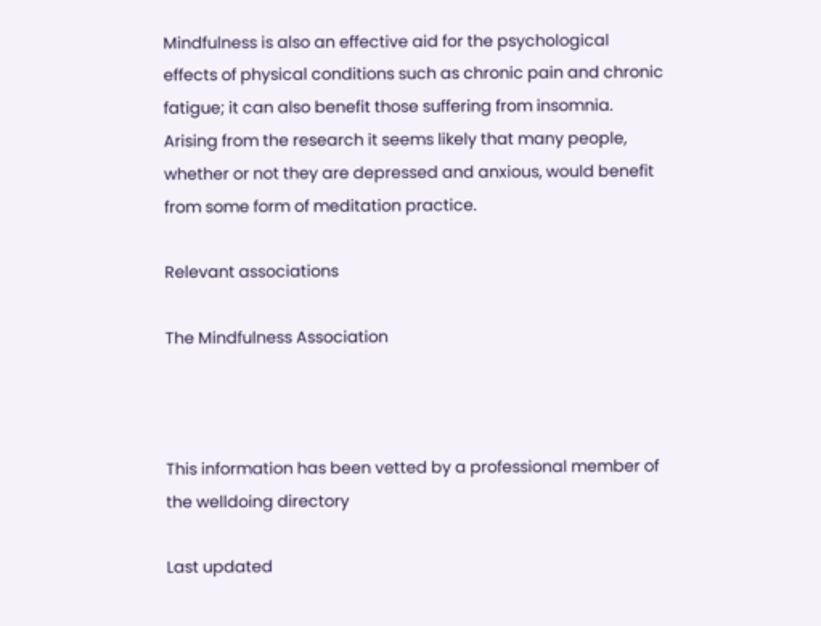Mindfulness is also an effective aid for the psychological effects of physical conditions such as chronic pain and chronic fatigue; it can also benefit those suffering from insomnia. Arising from the research it seems likely that many people, whether or not they are depressed and anxious, would benefit from some form of meditation practice.

Relevant associations

The Mindfulness Association



This information has been vetted by a professional member of the welldoing directory

Last updated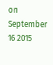on September 16 2015